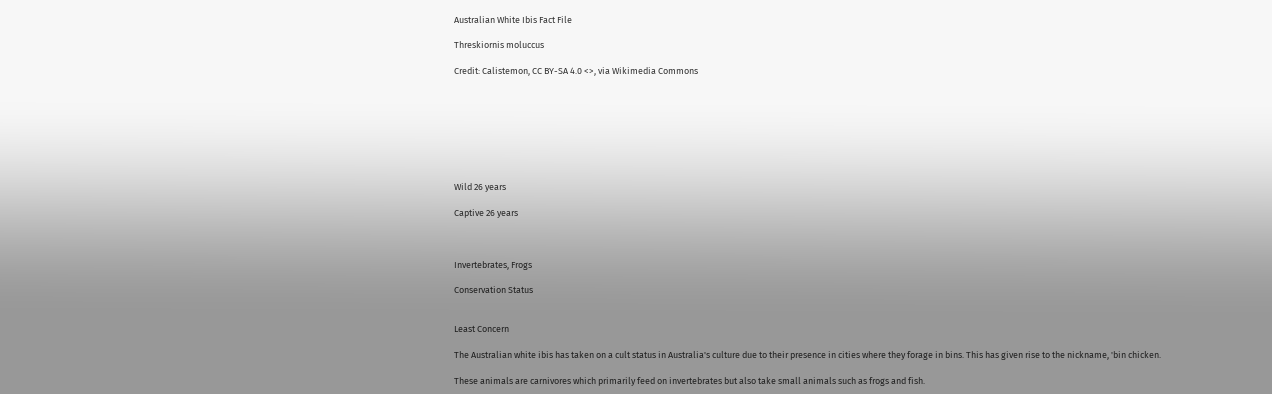Australian White Ibis Fact File

Threskiornis moluccus

Credit: Calistemon, CC BY-SA 4.0 <>, via Wikimedia Commons








Wild 26 years

Captive 26 years



Invertebrates, Frogs

Conservation Status


Least Concern

The Australian white ibis has taken on a cult status in Australia's culture due to their presence in cities where they forage in bins. This has given rise to the nickname, 'bin chicken.

These animals are carnivores which primarily feed on invertebrates but also take small animals such as frogs and fish.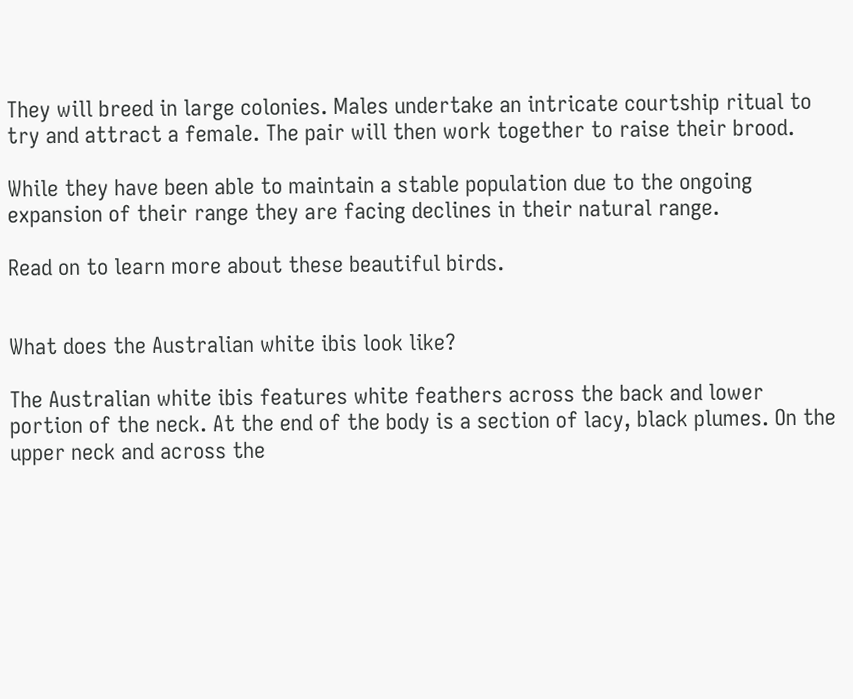They will breed in large colonies. Males undertake an intricate courtship ritual to try and attract a female. The pair will then work together to raise their brood.

While they have been able to maintain a stable population due to the ongoing expansion of their range they are facing declines in their natural range.

Read on to learn more about these beautiful birds.


What does the Australian white ibis look like?

The Australian white ibis features white feathers across the back and lower portion of the neck. At the end of the body is a section of lacy, black plumes. On the upper neck and across the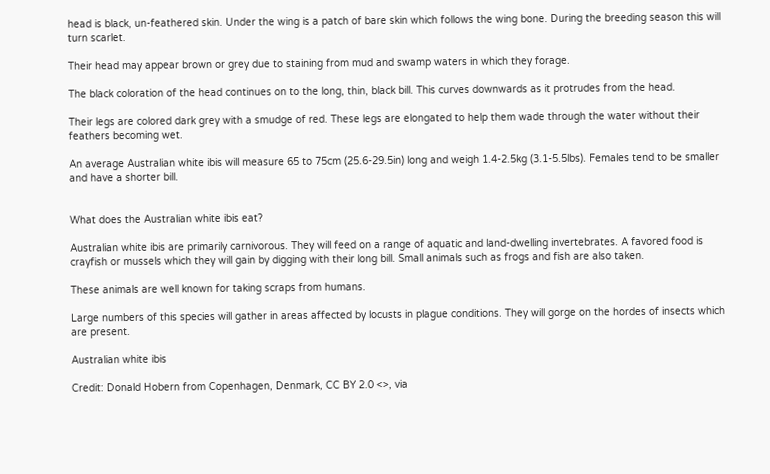head is black, un-feathered skin. Under the wing is a patch of bare skin which follows the wing bone. During the breeding season this will turn scarlet.

Their head may appear brown or grey due to staining from mud and swamp waters in which they forage.

The black coloration of the head continues on to the long, thin, black bill. This curves downwards as it protrudes from the head.

Their legs are colored dark grey with a smudge of red. These legs are elongated to help them wade through the water without their feathers becoming wet.

An average Australian white ibis will measure 65 to 75cm (25.6-29.5in) long and weigh 1.4-2.5kg (3.1-5.5lbs). Females tend to be smaller and have a shorter bill.


What does the Australian white ibis eat?

Australian white ibis are primarily carnivorous. They will feed on a range of aquatic and land-dwelling invertebrates. A favored food is crayfish or mussels which they will gain by digging with their long bill. Small animals such as frogs and fish are also taken.

These animals are well known for taking scraps from humans.

Large numbers of this species will gather in areas affected by locusts in plague conditions. They will gorge on the hordes of insects which are present.

Australian white ibis

Credit: Donald Hobern from Copenhagen, Denmark, CC BY 2.0 <>, via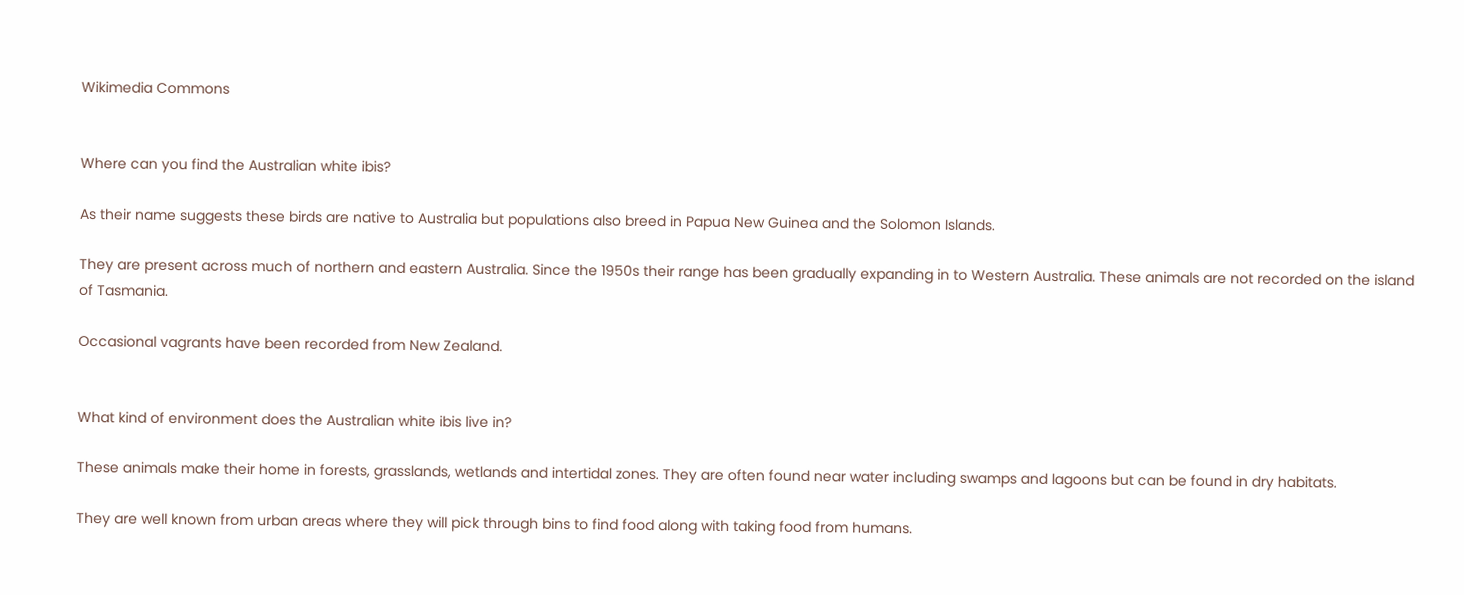Wikimedia Commons


Where can you find the Australian white ibis?

As their name suggests these birds are native to Australia but populations also breed in Papua New Guinea and the Solomon Islands.

They are present across much of northern and eastern Australia. Since the 1950s their range has been gradually expanding in to Western Australia. These animals are not recorded on the island of Tasmania.

Occasional vagrants have been recorded from New Zealand.


What kind of environment does the Australian white ibis live in?

These animals make their home in forests, grasslands, wetlands and intertidal zones. They are often found near water including swamps and lagoons but can be found in dry habitats.

They are well known from urban areas where they will pick through bins to find food along with taking food from humans.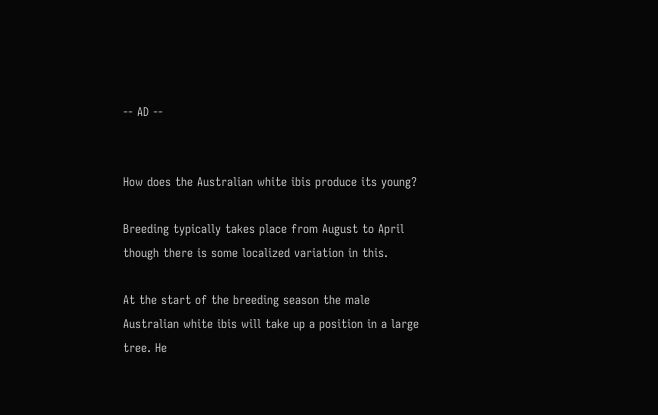-- AD --


How does the Australian white ibis produce its young?

Breeding typically takes place from August to April though there is some localized variation in this.

At the start of the breeding season the male Australian white ibis will take up a position in a large tree. He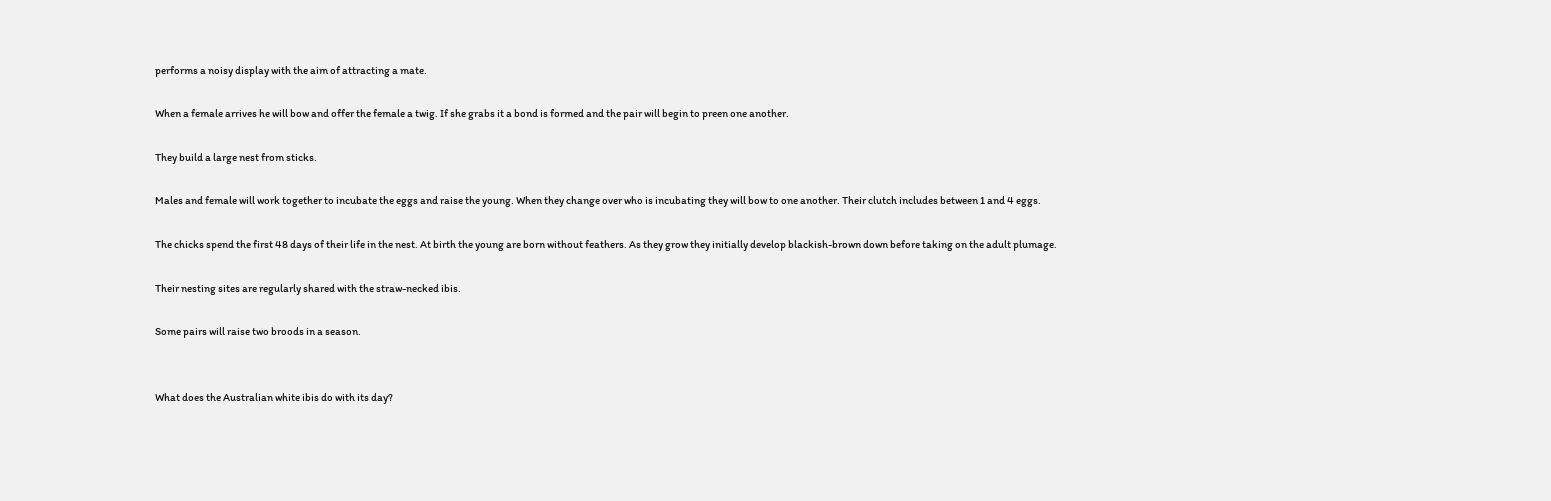performs a noisy display with the aim of attracting a mate.

When a female arrives he will bow and offer the female a twig. If she grabs it a bond is formed and the pair will begin to preen one another.

They build a large nest from sticks.

Males and female will work together to incubate the eggs and raise the young. When they change over who is incubating they will bow to one another. Their clutch includes between 1 and 4 eggs.

The chicks spend the first 48 days of their life in the nest. At birth the young are born without feathers. As they grow they initially develop blackish-brown down before taking on the adult plumage.

Their nesting sites are regularly shared with the straw-necked ibis.

Some pairs will raise two broods in a season.


What does the Australian white ibis do with its day?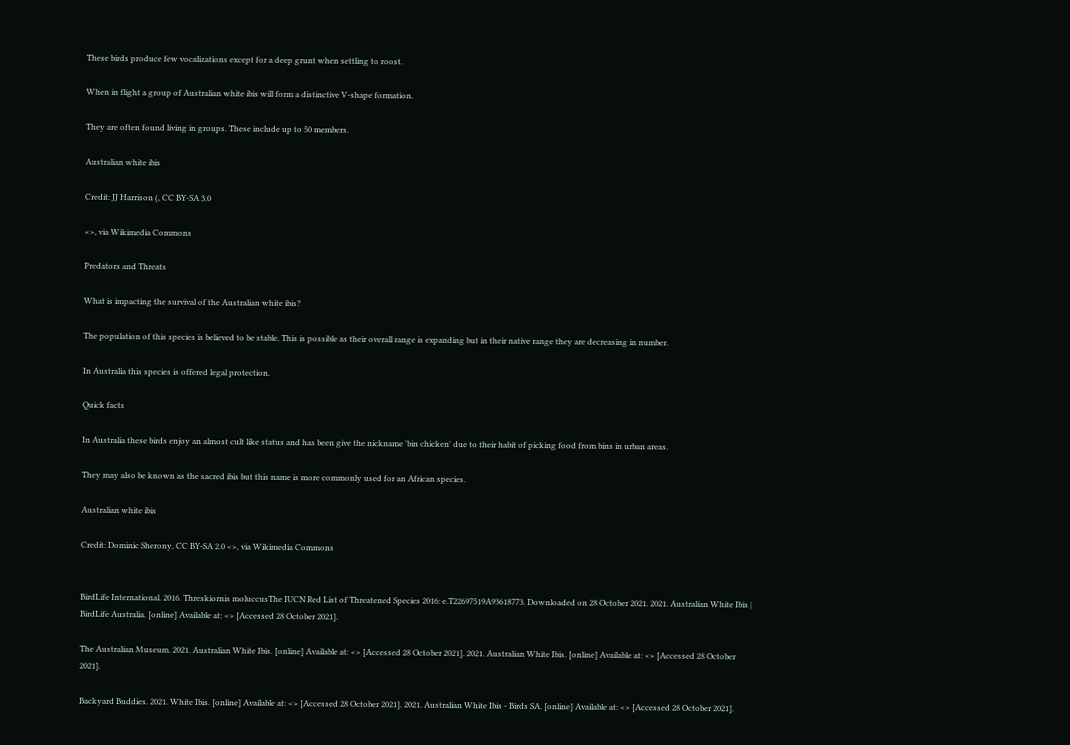These birds produce few vocalizations except for a deep grunt when settling to roost.

When in flight a group of Australian white ibis will form a distinctive V-shape formation.

They are often found living in groups. These include up to 50 members.

Australian white ibis

Credit: JJ Harrison (, CC BY-SA 3.0

<>, via Wikimedia Commons

Predators and Threats

What is impacting the survival of the Australian white ibis?

The population of this species is believed to be stable. This is possible as their overall range is expanding but in their native range they are decreasing in number.

In Australia this species is offered legal protection.

Quick facts

In Australia these birds enjoy an almost cult like status and has been give the nickname 'bin chicken' due to their habit of picking food from bins in urban areas.

They may also be known as the sacred ibis but this name is more commonly used for an African species.

Australian white ibis

Credit: Dominic Sherony, CC BY-SA 2.0 <>, via Wikimedia Commons


BirdLife International. 2016. Threskiornis moluccusThe IUCN Red List of Threatened Species 2016: e.T22697519A93618773. Downloaded on 28 October 2021. 2021. Australian White Ibis | BirdLife Australia. [online] Available at: <> [Accessed 28 October 2021].

The Australian Museum. 2021. Australian White Ibis. [online] Available at: <> [Accessed 28 October 2021]. 2021. Australian White Ibis. [online] Available at: <> [Accessed 28 October 2021].

Backyard Buddies. 2021. White Ibis. [online] Available at: <> [Accessed 28 October 2021]. 2021. Australian White Ibis - Birds SA. [online] Available at: <> [Accessed 28 October 2021].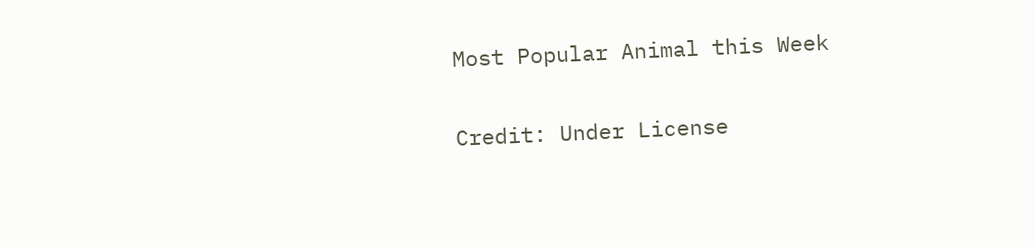Most Popular Animal this Week

Credit: Under License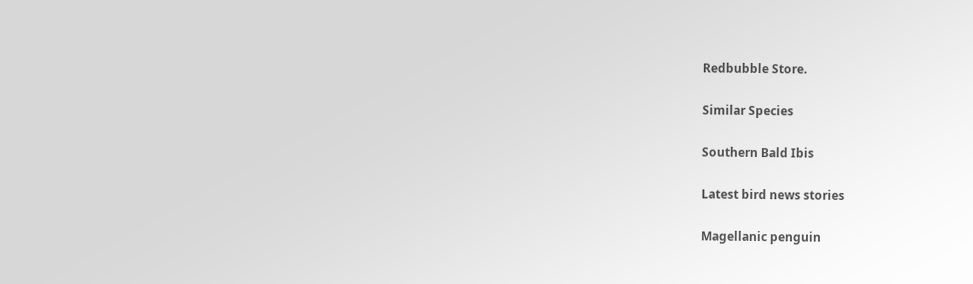Redbubble Store.

Similar Species

Southern Bald Ibis

Latest bird news stories

Magellanic penguin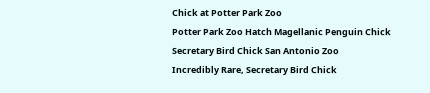Chick at Potter Park Zoo
Potter Park Zoo Hatch Magellanic Penguin Chick
Secretary Bird Chick San Antonio Zoo
Incredibly Rare, Secretary Bird Chick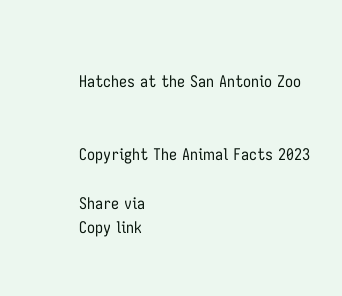Hatches at the San Antonio Zoo


Copyright The Animal Facts 2023

Share via
Copy link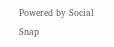Powered by Social Snap